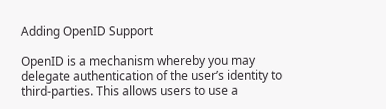Adding OpenID Support

OpenID is a mechanism whereby you may delegate authentication of the user’s identity to third-parties. This allows users to use a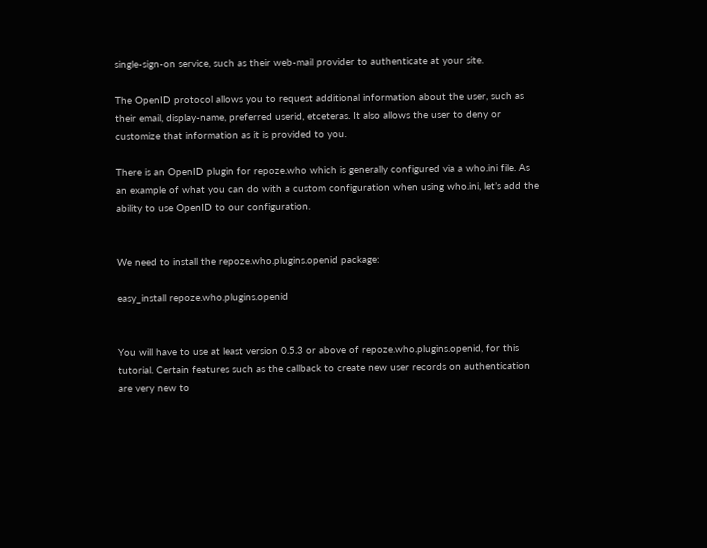single-sign-on service, such as their web-mail provider to authenticate at your site.

The OpenID protocol allows you to request additional information about the user, such as their email, display-name, preferred userid, etceteras. It also allows the user to deny or customize that information as it is provided to you.

There is an OpenID plugin for repoze.who which is generally configured via a who.ini file. As an example of what you can do with a custom configuration when using who.ini, let’s add the ability to use OpenID to our configuration.


We need to install the repoze.who.plugins.openid package:

easy_install repoze.who.plugins.openid


You will have to use at least version 0.5.3 or above of repoze.who.plugins.openid, for this tutorial. Certain features such as the callback to create new user records on authentication are very new to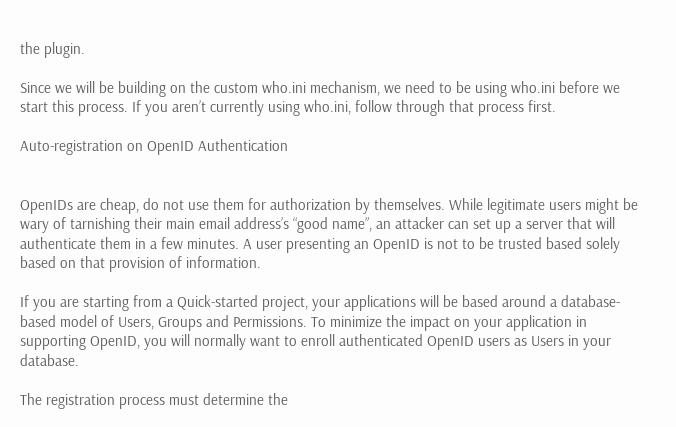the plugin.

Since we will be building on the custom who.ini mechanism, we need to be using who.ini before we start this process. If you aren’t currently using who.ini, follow through that process first.

Auto-registration on OpenID Authentication


OpenIDs are cheap, do not use them for authorization by themselves. While legitimate users might be wary of tarnishing their main email address’s “good name”, an attacker can set up a server that will authenticate them in a few minutes. A user presenting an OpenID is not to be trusted based solely based on that provision of information.

If you are starting from a Quick-started project, your applications will be based around a database-based model of Users, Groups and Permissions. To minimize the impact on your application in supporting OpenID, you will normally want to enroll authenticated OpenID users as Users in your database.

The registration process must determine the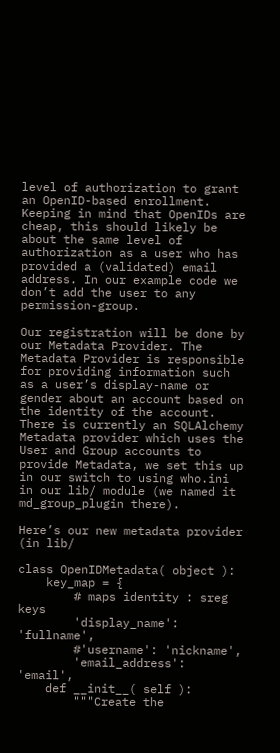level of authorization to grant an OpenID-based enrollment. Keeping in mind that OpenIDs are cheap, this should likely be about the same level of authorization as a user who has provided a (validated) email address. In our example code we don’t add the user to any permission-group.

Our registration will be done by our Metadata Provider. The Metadata Provider is responsible for providing information such as a user’s display-name or gender about an account based on the identity of the account. There is currently an SQLAlchemy Metadata provider which uses the User and Group accounts to provide Metadata, we set this up in our switch to using who.ini in our lib/ module (we named it md_group_plugin there).

Here’s our new metadata provider (in lib/

class OpenIDMetadata( object ):
    key_map = {
        # maps identity : sreg keys
        'display_name': 'fullname',
        #'username': 'nickname',
        'email_address': 'email',
    def __init__( self ):
        """Create the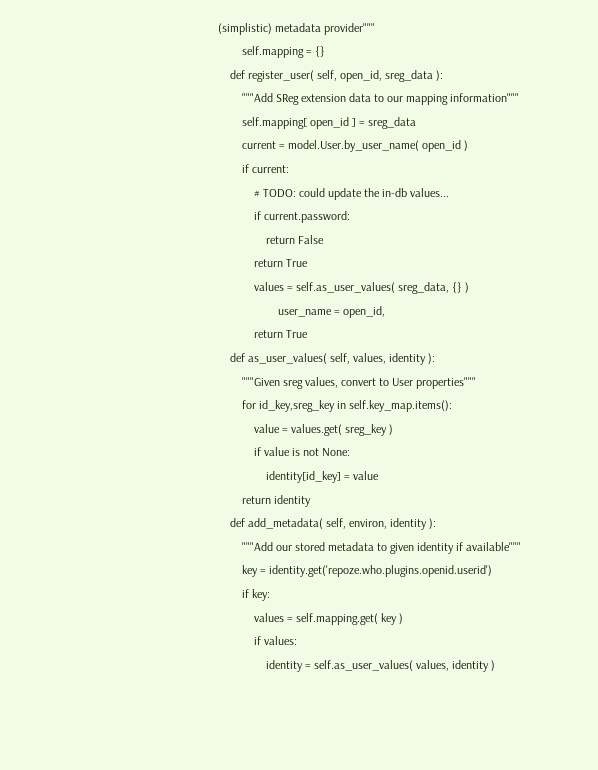(simplistic) metadata provider"""
        self.mapping = {}
    def register_user( self, open_id, sreg_data ):
        """Add SReg extension data to our mapping information"""
        self.mapping[ open_id ] = sreg_data
        current = model.User.by_user_name( open_id )
        if current:
            # TODO: could update the in-db values...
            if current.password:
                return False
            return True
            values = self.as_user_values( sreg_data, {} )
                    user_name = open_id,
            return True
    def as_user_values( self, values, identity ):
        """Given sreg values, convert to User properties"""
        for id_key,sreg_key in self.key_map.items():
            value = values.get( sreg_key )
            if value is not None:
                identity[id_key] = value
        return identity
    def add_metadata( self, environ, identity ):
        """Add our stored metadata to given identity if available"""
        key = identity.get('repoze.who.plugins.openid.userid')
        if key:
            values = self.mapping.get( key )
            if values:
                identity = self.as_user_values( values, identity )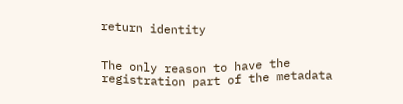return identity


The only reason to have the registration part of the metadata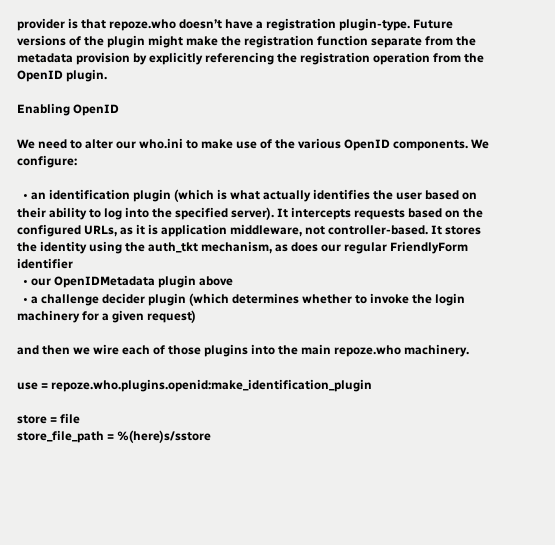provider is that repoze.who doesn’t have a registration plugin-type. Future versions of the plugin might make the registration function separate from the metadata provision by explicitly referencing the registration operation from the OpenID plugin.

Enabling OpenID

We need to alter our who.ini to make use of the various OpenID components. We configure:

  • an identification plugin (which is what actually identifies the user based on their ability to log into the specified server). It intercepts requests based on the configured URLs, as it is application middleware, not controller-based. It stores the identity using the auth_tkt mechanism, as does our regular FriendlyForm identifier
  • our OpenIDMetadata plugin above
  • a challenge decider plugin (which determines whether to invoke the login machinery for a given request)

and then we wire each of those plugins into the main repoze.who machinery.

use = repoze.who.plugins.openid:make_identification_plugin

store = file
store_file_path = %(here)s/sstore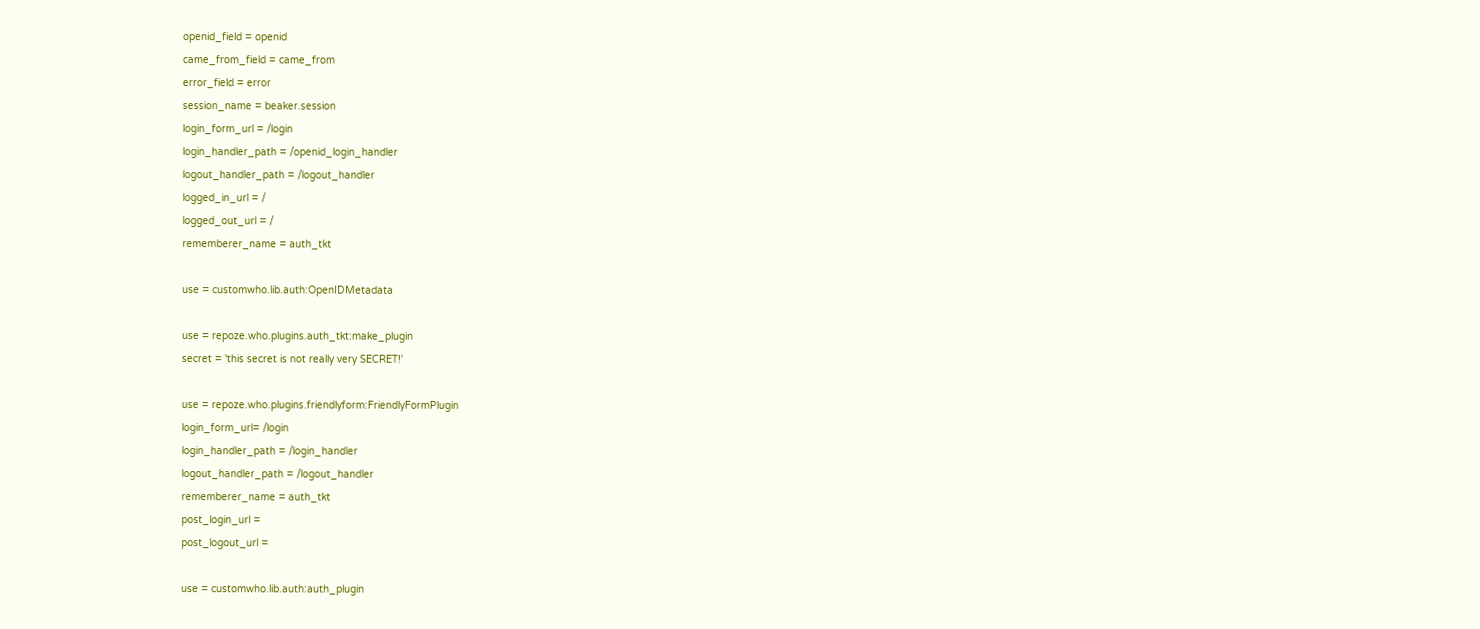openid_field = openid
came_from_field = came_from
error_field = error
session_name = beaker.session
login_form_url = /login
login_handler_path = /openid_login_handler
logout_handler_path = /logout_handler
logged_in_url = /
logged_out_url = /
rememberer_name = auth_tkt

use = customwho.lib.auth:OpenIDMetadata

use = repoze.who.plugins.auth_tkt:make_plugin
secret = 'this secret is not really very SECRET!'

use = repoze.who.plugins.friendlyform:FriendlyFormPlugin
login_form_url= /login
login_handler_path = /login_handler
logout_handler_path = /logout_handler
rememberer_name = auth_tkt
post_login_url =
post_logout_url =

use = customwho.lib.auth:auth_plugin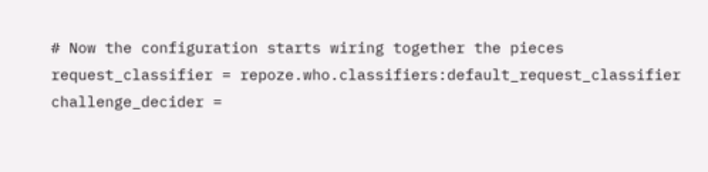# Now the configuration starts wiring together the pieces
request_classifier = repoze.who.classifiers:default_request_classifier
challenge_decider =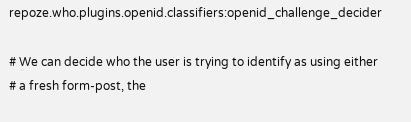repoze.who.plugins.openid.classifiers:openid_challenge_decider

# We can decide who the user is trying to identify as using either
# a fresh form-post, the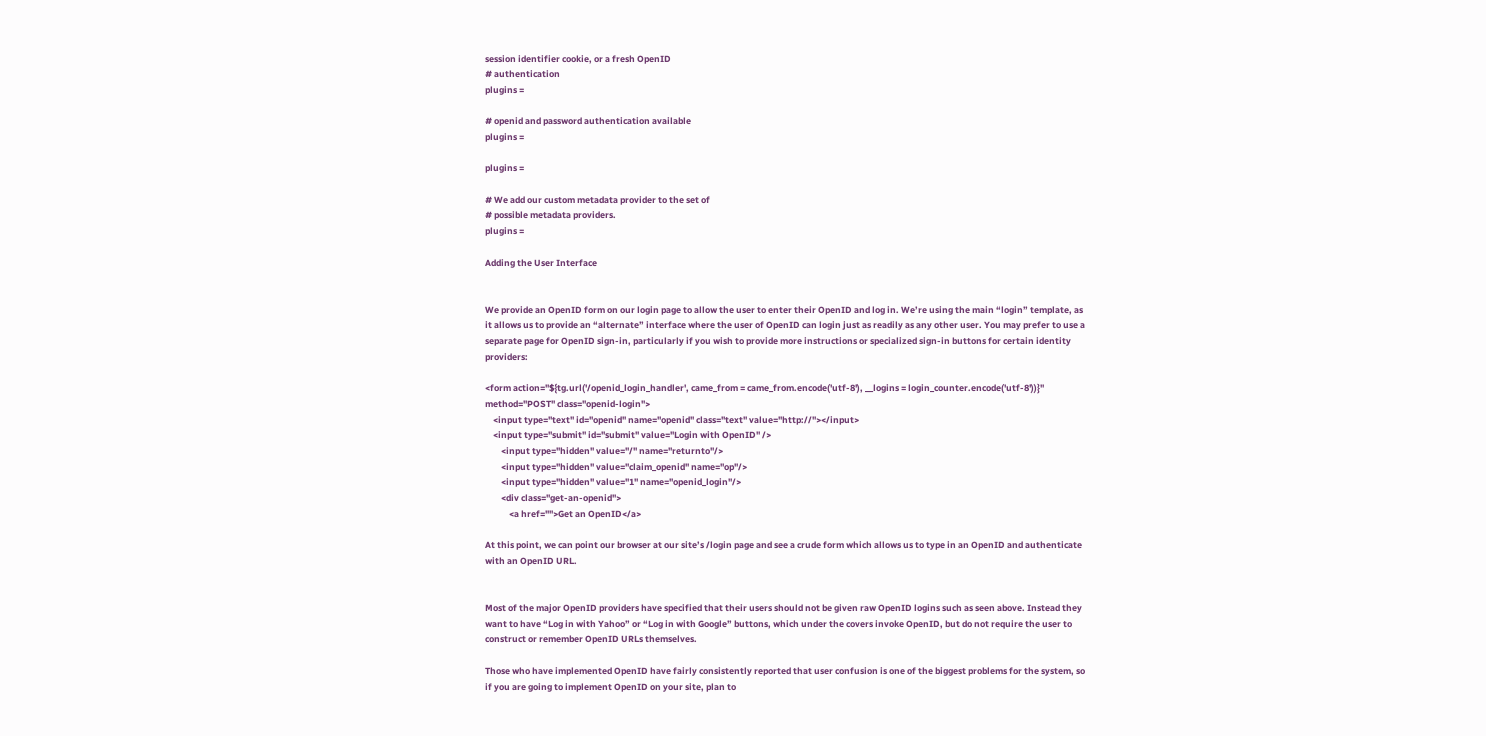session identifier cookie, or a fresh OpenID
# authentication
plugins =

# openid and password authentication available
plugins =

plugins =

# We add our custom metadata provider to the set of
# possible metadata providers.
plugins =

Adding the User Interface


We provide an OpenID form on our login page to allow the user to enter their OpenID and log in. We’re using the main “login” template, as it allows us to provide an “alternate” interface where the user of OpenID can login just as readily as any other user. You may prefer to use a separate page for OpenID sign-in, particularly if you wish to provide more instructions or specialized sign-in buttons for certain identity providers:

<form action="${tg.url('/openid_login_handler', came_from = came_from.encode('utf-8'), __logins = login_counter.encode('utf-8'))}" method="POST" class="openid-login">
    <input type="text" id="openid" name="openid" class="text" value="http://"></input>
    <input type="submit" id="submit" value="Login with OpenID" />
        <input type="hidden" value="/" name="returnto"/>
        <input type="hidden" value="claim_openid" name="op"/>
        <input type="hidden" value="1" name="openid_login"/>
        <div class="get-an-openid">
            <a href="">Get an OpenID</a>

At this point, we can point our browser at our site’s /login page and see a crude form which allows us to type in an OpenID and authenticate with an OpenID URL.


Most of the major OpenID providers have specified that their users should not be given raw OpenID logins such as seen above. Instead they want to have “Log in with Yahoo” or “Log in with Google” buttons, which under the covers invoke OpenID, but do not require the user to construct or remember OpenID URLs themselves.

Those who have implemented OpenID have fairly consistently reported that user confusion is one of the biggest problems for the system, so if you are going to implement OpenID on your site, plan to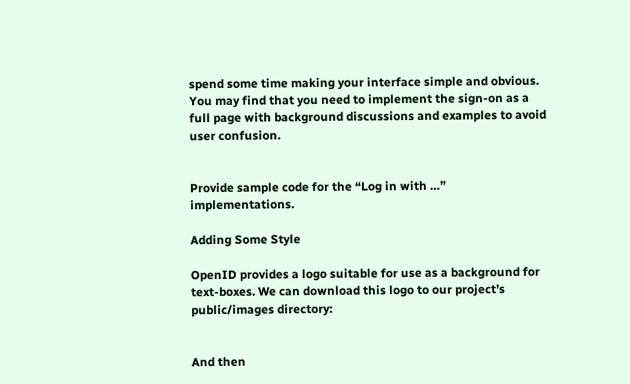spend some time making your interface simple and obvious. You may find that you need to implement the sign-on as a full page with background discussions and examples to avoid user confusion.


Provide sample code for the “Log in with …” implementations.

Adding Some Style

OpenID provides a logo suitable for use as a background for text-boxes. We can download this logo to our project’s public/images directory:


And then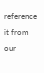reference it from our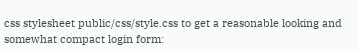css stylesheet public/css/style.css to get a reasonable looking and somewhat compact login form: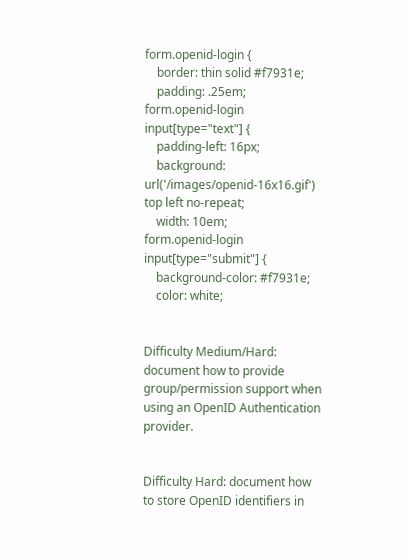form.openid-login {
    border: thin solid #f7931e;
    padding: .25em;
form.openid-login input[type="text"] {
    padding-left: 16px;
    background: url('/images/openid-16x16.gif') top left no-repeat;
    width: 10em;
form.openid-login input[type="submit"] {
    background-color: #f7931e;
    color: white;


Difficulty Medium/Hard: document how to provide group/permission support when using an OpenID Authentication provider.


Difficulty Hard: document how to store OpenID identifiers in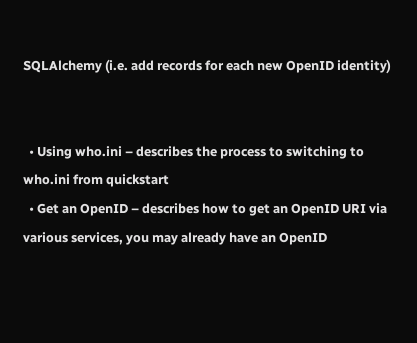SQLAlchemy (i.e. add records for each new OpenID identity)


  • Using who.ini – describes the process to switching to who.ini from quickstart
  • Get an OpenID – describes how to get an OpenID URI via various services, you may already have an OpenID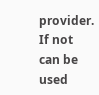provider. If not can be used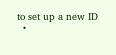to set up a new ID
  •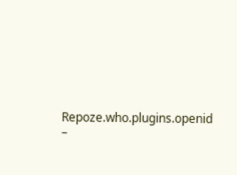Repoze.who.plugins.openid –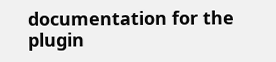documentation for the plugin